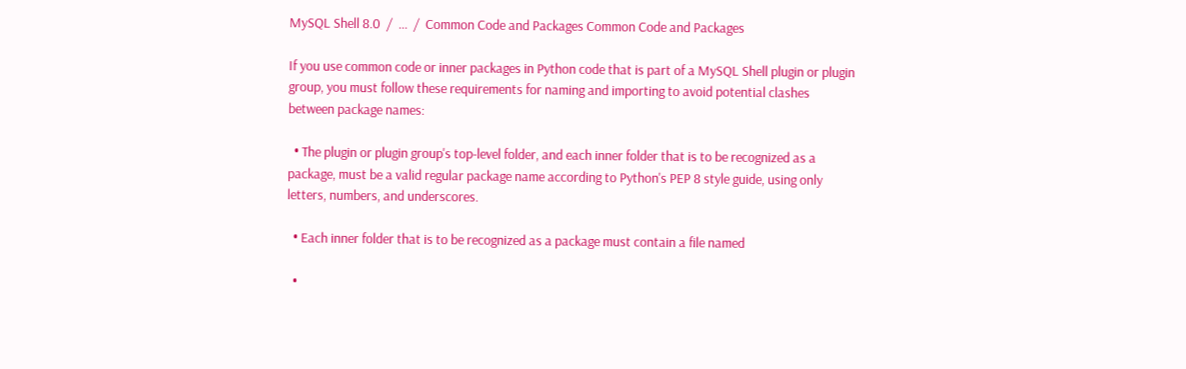MySQL Shell 8.0  /  ...  /  Common Code and Packages Common Code and Packages

If you use common code or inner packages in Python code that is part of a MySQL Shell plugin or plugin group, you must follow these requirements for naming and importing to avoid potential clashes between package names:

  • The plugin or plugin group's top-level folder, and each inner folder that is to be recognized as a package, must be a valid regular package name according to Python's PEP 8 style guide, using only letters, numbers, and underscores.

  • Each inner folder that is to be recognized as a package must contain a file named

  •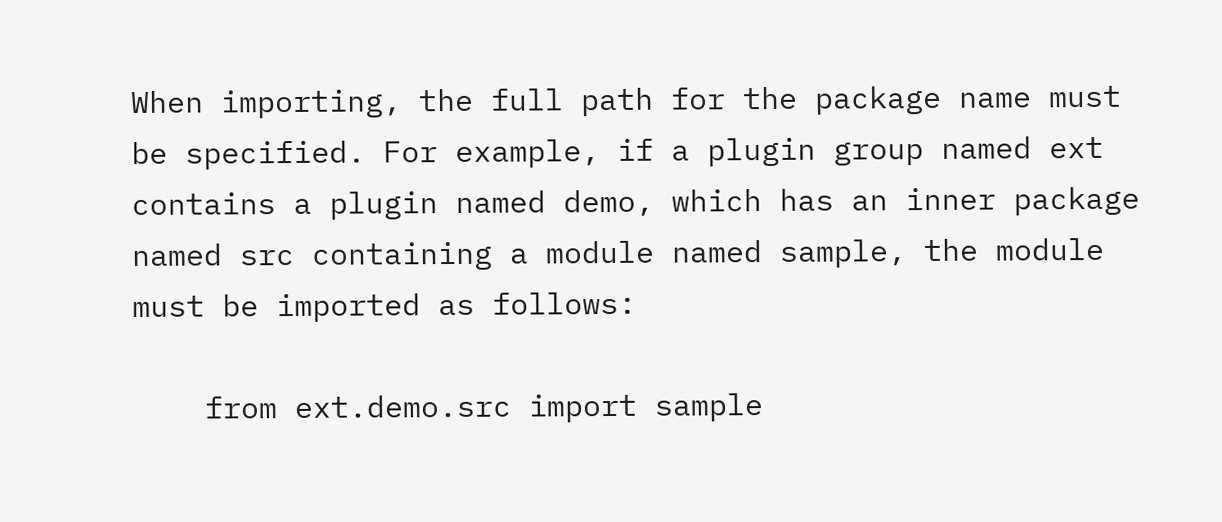When importing, the full path for the package name must be specified. For example, if a plugin group named ext contains a plugin named demo, which has an inner package named src containing a module named sample, the module must be imported as follows:

    from ext.demo.src import sample